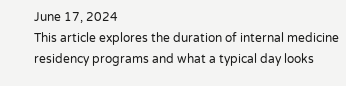June 17, 2024
This article explores the duration of internal medicine residency programs and what a typical day looks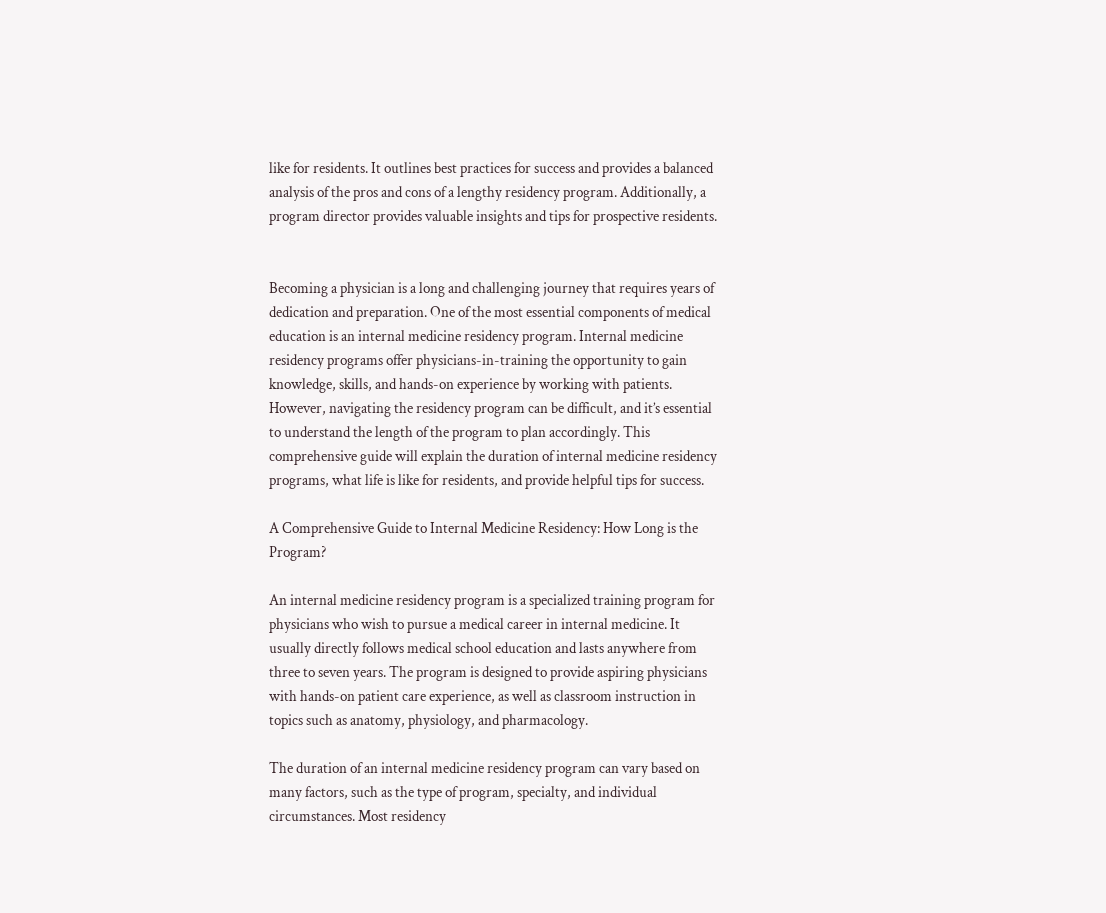like for residents. It outlines best practices for success and provides a balanced analysis of the pros and cons of a lengthy residency program. Additionally, a program director provides valuable insights and tips for prospective residents.


Becoming a physician is a long and challenging journey that requires years of dedication and preparation. One of the most essential components of medical education is an internal medicine residency program. Internal medicine residency programs offer physicians-in-training the opportunity to gain knowledge, skills, and hands-on experience by working with patients. However, navigating the residency program can be difficult, and it’s essential to understand the length of the program to plan accordingly. This comprehensive guide will explain the duration of internal medicine residency programs, what life is like for residents, and provide helpful tips for success.

A Comprehensive Guide to Internal Medicine Residency: How Long is the Program?

An internal medicine residency program is a specialized training program for physicians who wish to pursue a medical career in internal medicine. It usually directly follows medical school education and lasts anywhere from three to seven years. The program is designed to provide aspiring physicians with hands-on patient care experience, as well as classroom instruction in topics such as anatomy, physiology, and pharmacology.

The duration of an internal medicine residency program can vary based on many factors, such as the type of program, specialty, and individual circumstances. Most residency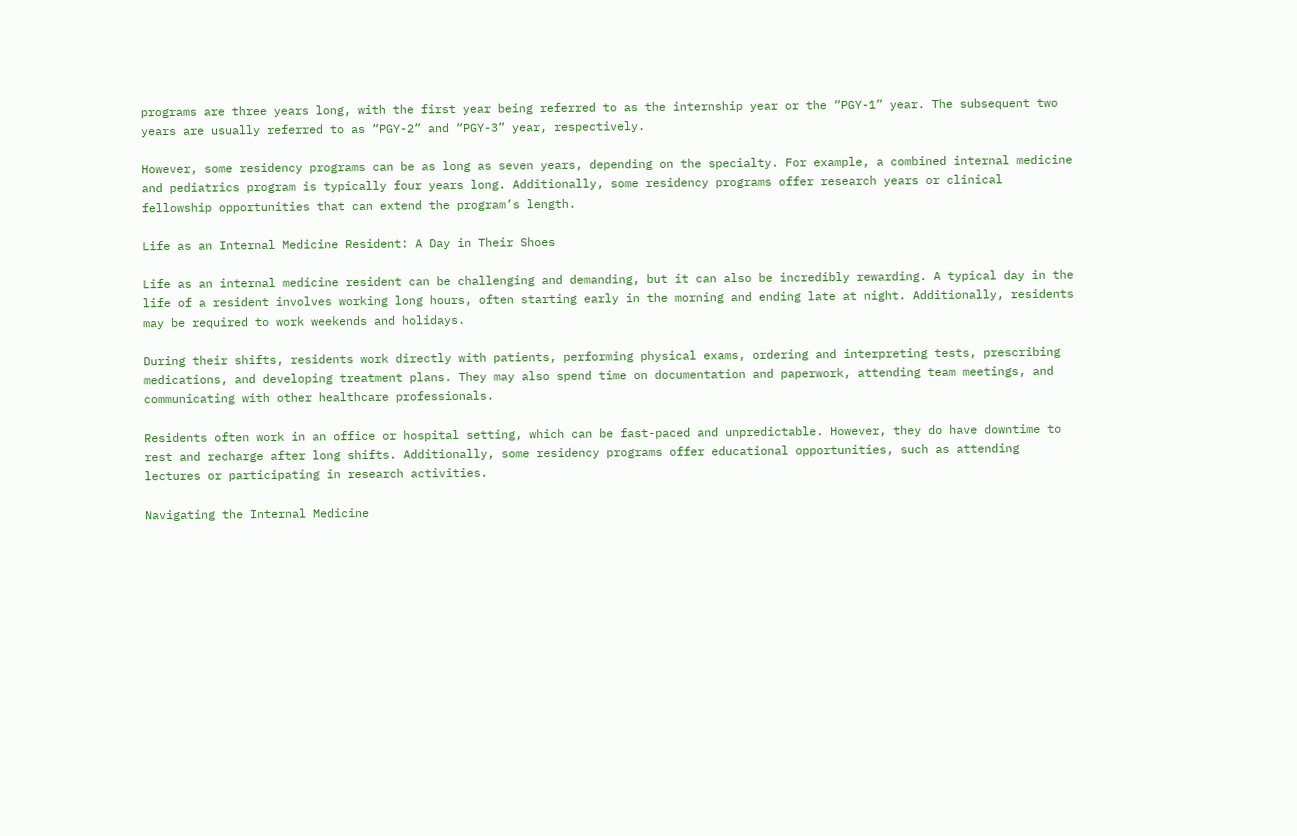programs are three years long, with the first year being referred to as the internship year or the “PGY-1” year. The subsequent two years are usually referred to as “PGY-2” and “PGY-3” year, respectively.

However, some residency programs can be as long as seven years, depending on the specialty. For example, a combined internal medicine and pediatrics program is typically four years long. Additionally, some residency programs offer research years or clinical fellowship opportunities that can extend the program’s length.

Life as an Internal Medicine Resident: A Day in Their Shoes

Life as an internal medicine resident can be challenging and demanding, but it can also be incredibly rewarding. A typical day in the life of a resident involves working long hours, often starting early in the morning and ending late at night. Additionally, residents may be required to work weekends and holidays.

During their shifts, residents work directly with patients, performing physical exams, ordering and interpreting tests, prescribing medications, and developing treatment plans. They may also spend time on documentation and paperwork, attending team meetings, and communicating with other healthcare professionals.

Residents often work in an office or hospital setting, which can be fast-paced and unpredictable. However, they do have downtime to rest and recharge after long shifts. Additionally, some residency programs offer educational opportunities, such as attending lectures or participating in research activities.

Navigating the Internal Medicine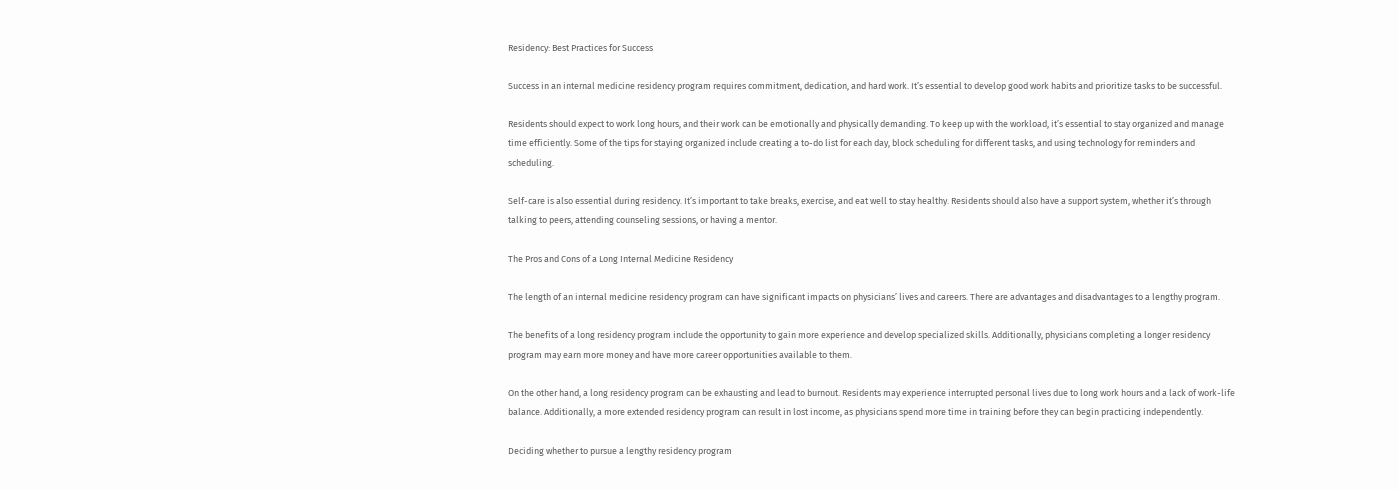Residency: Best Practices for Success

Success in an internal medicine residency program requires commitment, dedication, and hard work. It’s essential to develop good work habits and prioritize tasks to be successful.

Residents should expect to work long hours, and their work can be emotionally and physically demanding. To keep up with the workload, it’s essential to stay organized and manage time efficiently. Some of the tips for staying organized include creating a to-do list for each day, block scheduling for different tasks, and using technology for reminders and scheduling.

Self-care is also essential during residency. It’s important to take breaks, exercise, and eat well to stay healthy. Residents should also have a support system, whether it’s through talking to peers, attending counseling sessions, or having a mentor.

The Pros and Cons of a Long Internal Medicine Residency

The length of an internal medicine residency program can have significant impacts on physicians’ lives and careers. There are advantages and disadvantages to a lengthy program.

The benefits of a long residency program include the opportunity to gain more experience and develop specialized skills. Additionally, physicians completing a longer residency program may earn more money and have more career opportunities available to them.

On the other hand, a long residency program can be exhausting and lead to burnout. Residents may experience interrupted personal lives due to long work hours and a lack of work-life balance. Additionally, a more extended residency program can result in lost income, as physicians spend more time in training before they can begin practicing independently.

Deciding whether to pursue a lengthy residency program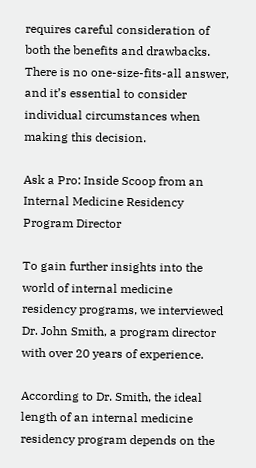requires careful consideration of both the benefits and drawbacks. There is no one-size-fits-all answer, and it’s essential to consider individual circumstances when making this decision.

Ask a Pro: Inside Scoop from an Internal Medicine Residency Program Director

To gain further insights into the world of internal medicine residency programs, we interviewed Dr. John Smith, a program director with over 20 years of experience.

According to Dr. Smith, the ideal length of an internal medicine residency program depends on the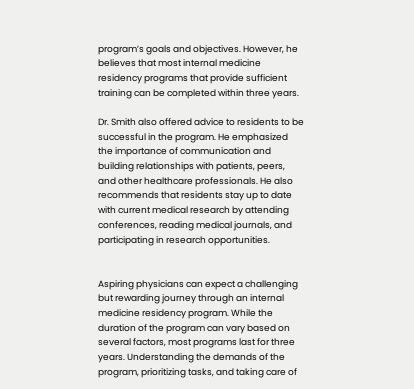program’s goals and objectives. However, he believes that most internal medicine residency programs that provide sufficient training can be completed within three years.

Dr. Smith also offered advice to residents to be successful in the program. He emphasized the importance of communication and building relationships with patients, peers, and other healthcare professionals. He also recommends that residents stay up to date with current medical research by attending conferences, reading medical journals, and participating in research opportunities.


Aspiring physicians can expect a challenging but rewarding journey through an internal medicine residency program. While the duration of the program can vary based on several factors, most programs last for three years. Understanding the demands of the program, prioritizing tasks, and taking care of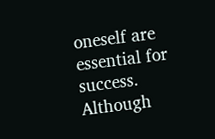oneself are essential for success. Although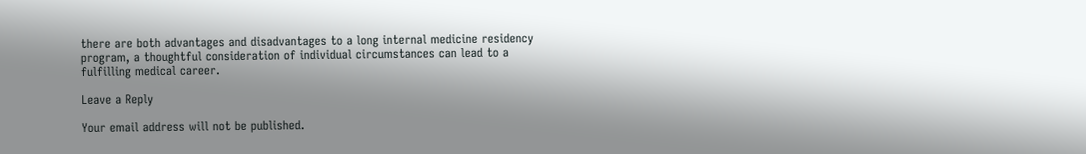there are both advantages and disadvantages to a long internal medicine residency program, a thoughtful consideration of individual circumstances can lead to a fulfilling medical career.

Leave a Reply

Your email address will not be published.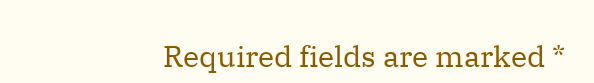Required fields are marked *